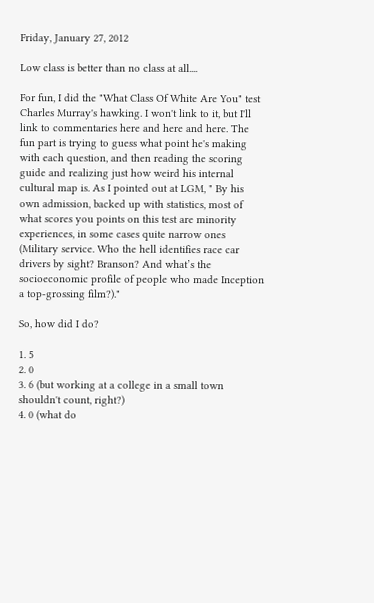Friday, January 27, 2012

Low class is better than no class at all....

For fun, I did the "What Class Of White Are You" test Charles Murray's hawking. I won't link to it, but I'll link to commentaries here and here and here. The fun part is trying to guess what point he's making with each question, and then reading the scoring guide and realizing just how weird his internal cultural map is. As I pointed out at LGM, " By his own admission, backed up with statistics, most of what scores you points on this test are minority experiences, in some cases quite narrow ones (Military service. Who the hell identifies race car drivers by sight? Branson? And what’s the socioeconomic profile of people who made Inception a top-grossing film?)."

So, how did I do?

1. 5
2. 0
3. 6 (but working at a college in a small town shouldn't count, right?)
4. 0 (what do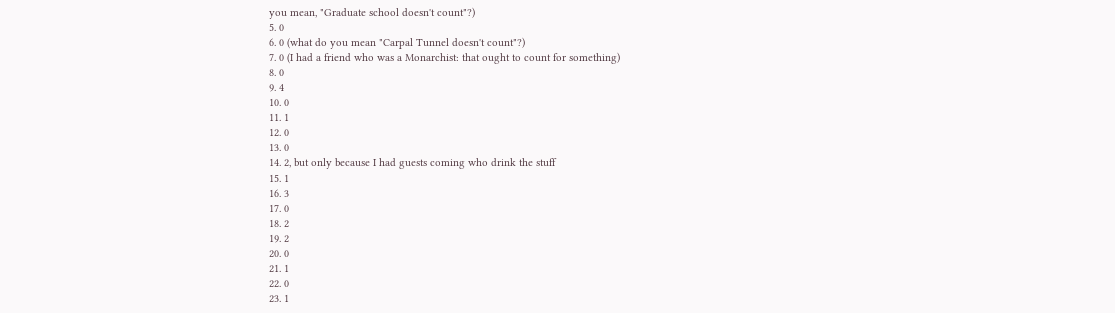you mean, "Graduate school doesn't count"?)
5. 0
6. 0 (what do you mean "Carpal Tunnel doesn't count"?)
7. 0 (I had a friend who was a Monarchist: that ought to count for something)
8. 0
9. 4
10. 0
11. 1
12. 0
13. 0
14. 2, but only because I had guests coming who drink the stuff
15. 1
16. 3
17. 0
18. 2
19. 2
20. 0
21. 1
22. 0
23. 1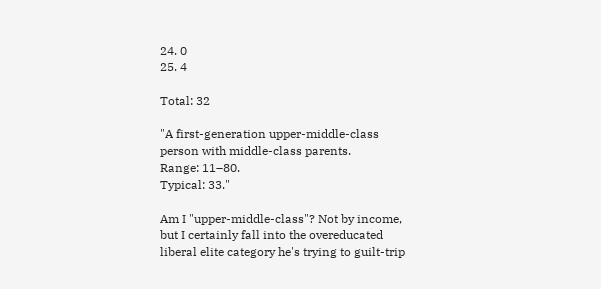24. 0
25. 4

Total: 32

"A first-generation upper-middle-class person with middle-class parents.
Range: 11–80.
Typical: 33."

Am I "upper-middle-class"? Not by income, but I certainly fall into the overeducated liberal elite category he's trying to guilt-trip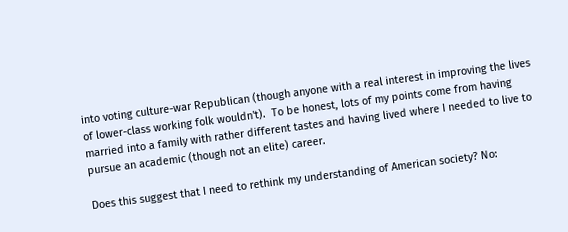into voting culture-war Republican (though anyone with a real interest in improving the lives of lower-class working folk wouldn't).  To be honest, lots of my points come from having married into a family with rather different tastes and having lived where I needed to live to pursue an academic (though not an elite) career.

Does this suggest that I need to rethink my understanding of American society? No: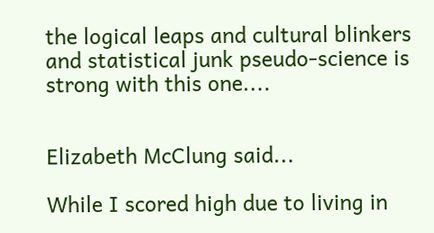the logical leaps and cultural blinkers and statistical junk pseudo-science is strong with this one....


Elizabeth McClung said...

While I scored high due to living in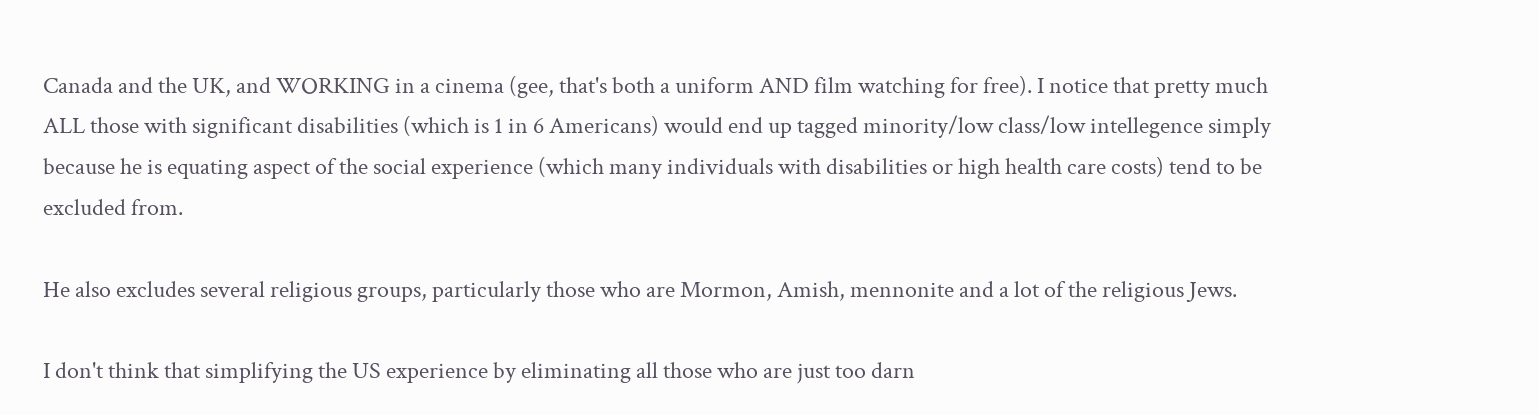Canada and the UK, and WORKING in a cinema (gee, that's both a uniform AND film watching for free). I notice that pretty much ALL those with significant disabilities (which is 1 in 6 Americans) would end up tagged minority/low class/low intellegence simply because he is equating aspect of the social experience (which many individuals with disabilities or high health care costs) tend to be excluded from.

He also excludes several religious groups, particularly those who are Mormon, Amish, mennonite and a lot of the religious Jews.

I don't think that simplifying the US experience by eliminating all those who are just too darn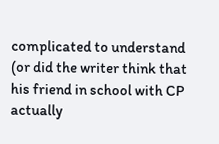complicated to understand (or did the writer think that his friend in school with CP actually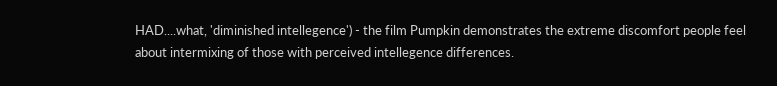HAD....what, 'diminished intellegence') - the film Pumpkin demonstrates the extreme discomfort people feel about intermixing of those with perceived intellegence differences.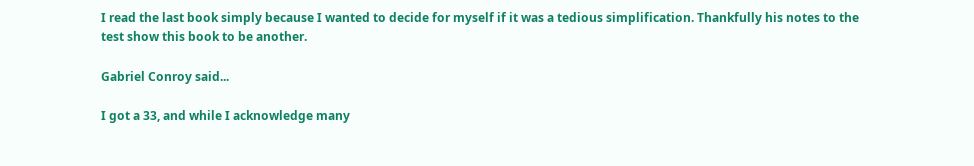I read the last book simply because I wanted to decide for myself if it was a tedious simplification. Thankfully his notes to the test show this book to be another.

Gabriel Conroy said...

I got a 33, and while I acknowledge many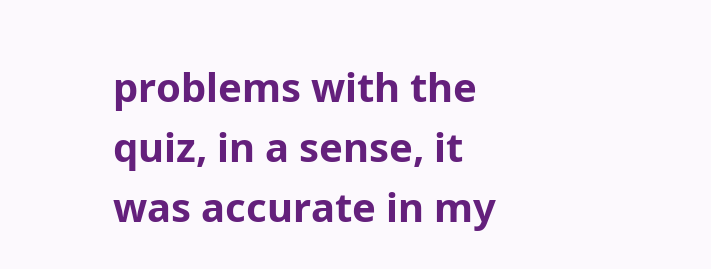problems with the quiz, in a sense, it was accurate in my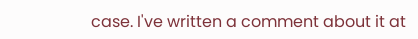case. I've written a comment about it at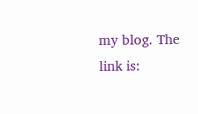my blog. The link is: